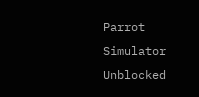Parrot Simulator Unblocked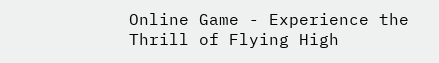Online Game - Experience the Thrill of Flying High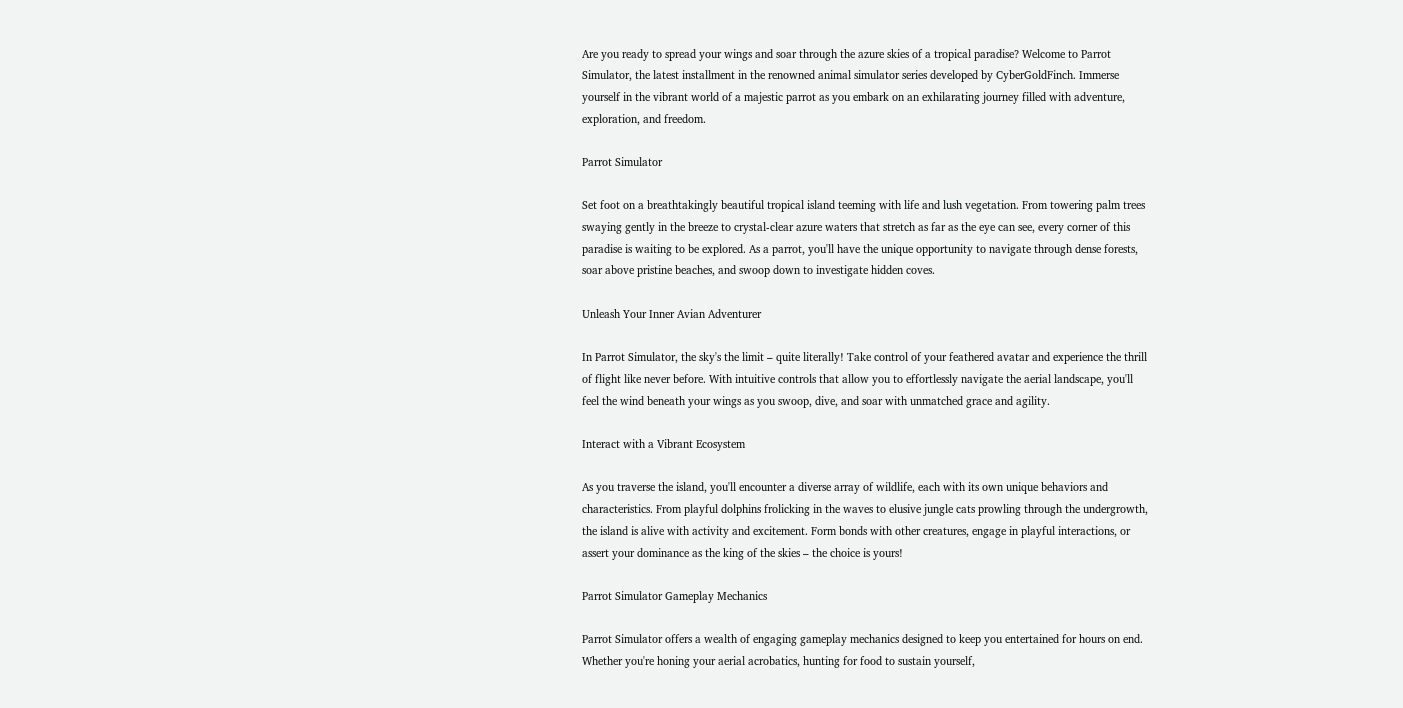Are you ready to spread your wings and soar through the azure skies of a tropical paradise? Welcome to Parrot Simulator, the latest installment in the renowned animal simulator series developed by CyberGoldFinch. Immerse yourself in the vibrant world of a majestic parrot as you embark on an exhilarating journey filled with adventure, exploration, and freedom.

Parrot Simulator

Set foot on a breathtakingly beautiful tropical island teeming with life and lush vegetation. From towering palm trees swaying gently in the breeze to crystal-clear azure waters that stretch as far as the eye can see, every corner of this paradise is waiting to be explored. As a parrot, you'll have the unique opportunity to navigate through dense forests, soar above pristine beaches, and swoop down to investigate hidden coves.

Unleash Your Inner Avian Adventurer

In Parrot Simulator, the sky's the limit – quite literally! Take control of your feathered avatar and experience the thrill of flight like never before. With intuitive controls that allow you to effortlessly navigate the aerial landscape, you'll feel the wind beneath your wings as you swoop, dive, and soar with unmatched grace and agility.

Interact with a Vibrant Ecosystem

As you traverse the island, you'll encounter a diverse array of wildlife, each with its own unique behaviors and characteristics. From playful dolphins frolicking in the waves to elusive jungle cats prowling through the undergrowth, the island is alive with activity and excitement. Form bonds with other creatures, engage in playful interactions, or assert your dominance as the king of the skies – the choice is yours!

Parrot Simulator Gameplay Mechanics

Parrot Simulator offers a wealth of engaging gameplay mechanics designed to keep you entertained for hours on end. Whether you're honing your aerial acrobatics, hunting for food to sustain yourself,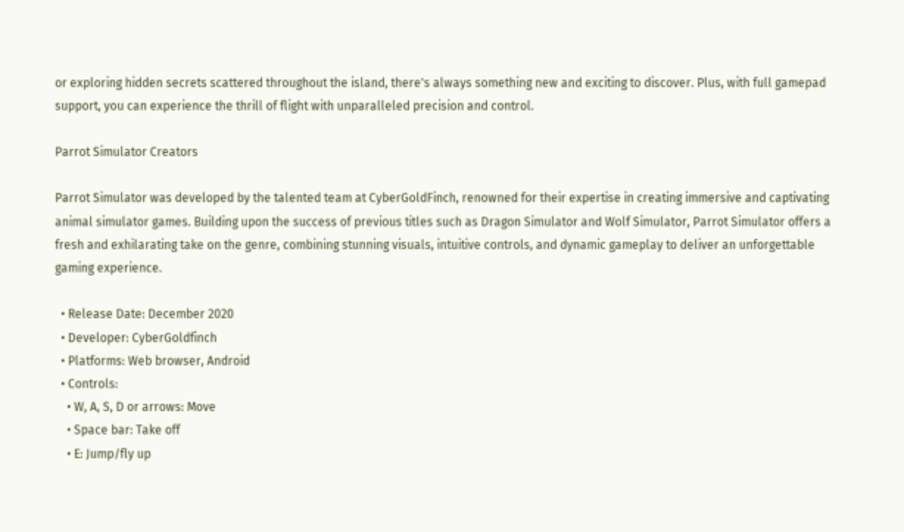or exploring hidden secrets scattered throughout the island, there's always something new and exciting to discover. Plus, with full gamepad support, you can experience the thrill of flight with unparalleled precision and control.

Parrot Simulator Creators

Parrot Simulator was developed by the talented team at CyberGoldFinch, renowned for their expertise in creating immersive and captivating animal simulator games. Building upon the success of previous titles such as Dragon Simulator and Wolf Simulator, Parrot Simulator offers a fresh and exhilarating take on the genre, combining stunning visuals, intuitive controls, and dynamic gameplay to deliver an unforgettable gaming experience.

  • Release Date: December 2020
  • Developer: CyberGoldfinch
  • Platforms: Web browser, Android
  • Controls:
    • W, A, S, D or arrows: Move
    • Space bar: Take off
    • E: Jump/fly up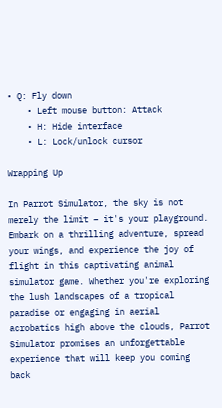• Q: Fly down
    • Left mouse button: Attack
    • H: Hide interface
    • L: Lock/unlock cursor

Wrapping Up

In Parrot Simulator, the sky is not merely the limit – it's your playground. Embark on a thrilling adventure, spread your wings, and experience the joy of flight in this captivating animal simulator game. Whether you're exploring the lush landscapes of a tropical paradise or engaging in aerial acrobatics high above the clouds, Parrot Simulator promises an unforgettable experience that will keep you coming back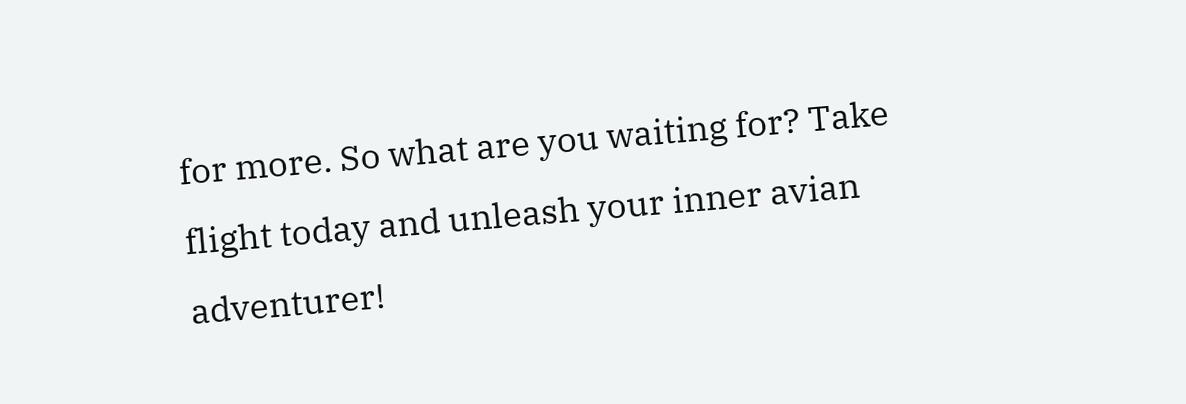for more. So what are you waiting for? Take flight today and unleash your inner avian adventurer!